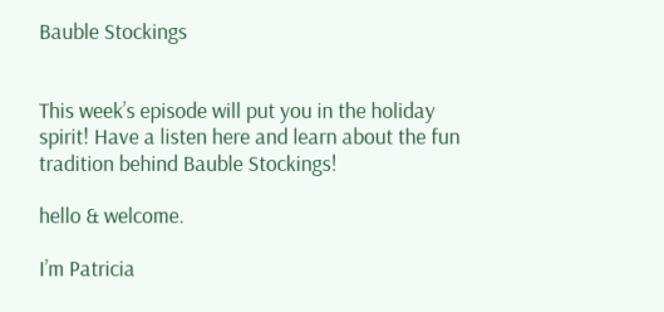Bauble Stockings


This week’s episode will put you in the holiday spirit! Have a listen here and learn about the fun tradition behind Bauble Stockings!

hello & welcome.

I’m Patricia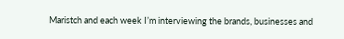Maristch and each week I’m interviewing the brands, businesses and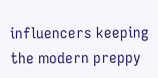influencers keeping the modern preppy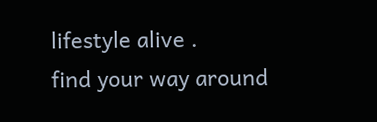lifestyle alive .
find your way around